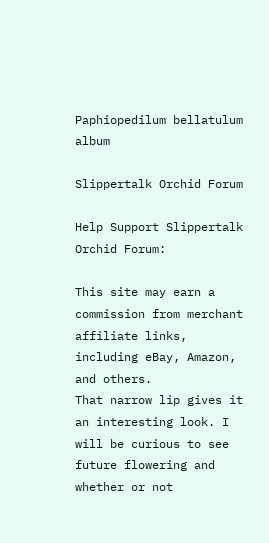Paphiopedilum bellatulum album

Slippertalk Orchid Forum

Help Support Slippertalk Orchid Forum:

This site may earn a commission from merchant affiliate links, including eBay, Amazon, and others.
That narrow lip gives it an interesting look. I will be curious to see future flowering and whether or not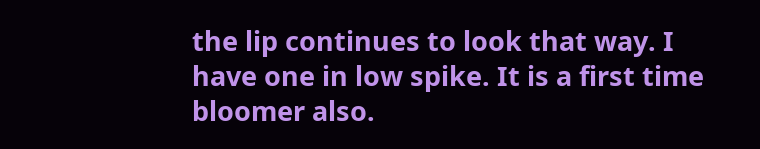the lip continues to look that way. I have one in low spike. It is a first time bloomer also.